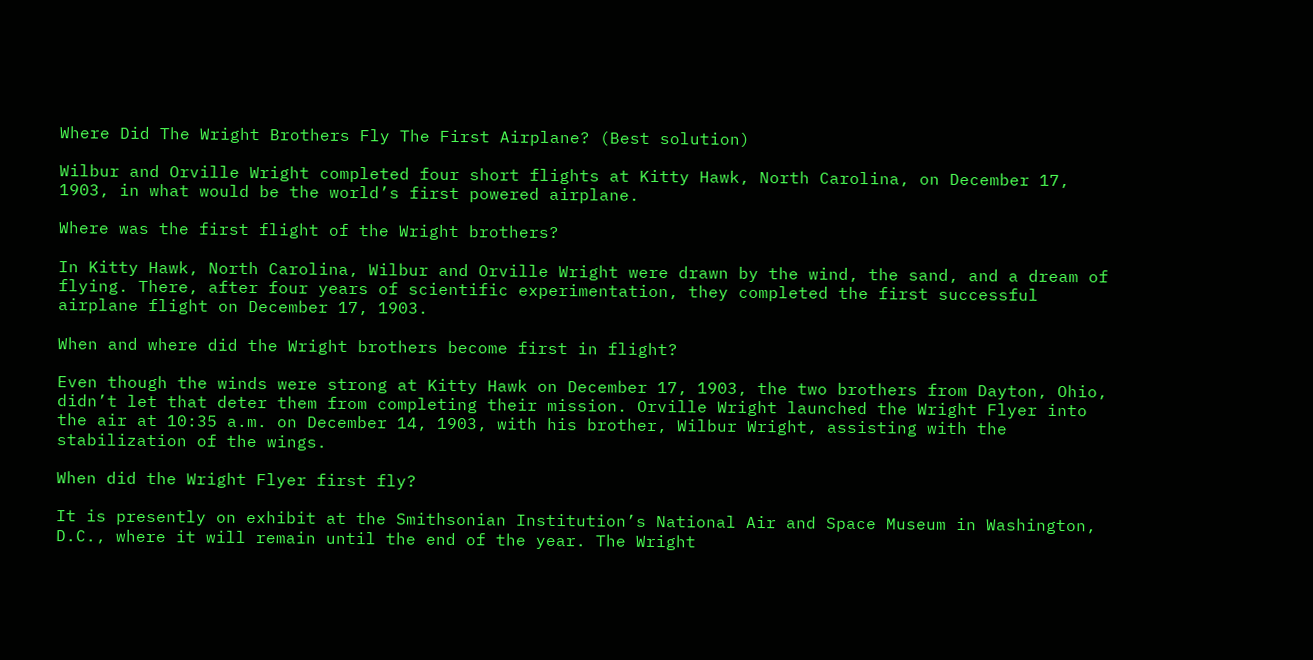Where Did The Wright Brothers Fly The First Airplane? (Best solution)

Wilbur and Orville Wright completed four short flights at Kitty Hawk, North Carolina, on December 17, 1903, in what would be the world’s first powered airplane.

Where was the first flight of the Wright brothers?

In Kitty Hawk, North Carolina, Wilbur and Orville Wright were drawn by the wind, the sand, and a dream of flying. There, after four years of scientific experimentation, they completed the first successful airplane flight on December 17, 1903.

When and where did the Wright brothers become first in flight?

Even though the winds were strong at Kitty Hawk on December 17, 1903, the two brothers from Dayton, Ohio, didn’t let that deter them from completing their mission. Orville Wright launched the Wright Flyer into the air at 10:35 a.m. on December 14, 1903, with his brother, Wilbur Wright, assisting with the stabilization of the wings.

When did the Wright Flyer first fly?

It is presently on exhibit at the Smithsonian Institution’s National Air and Space Museum in Washington, D.C., where it will remain until the end of the year. The Wright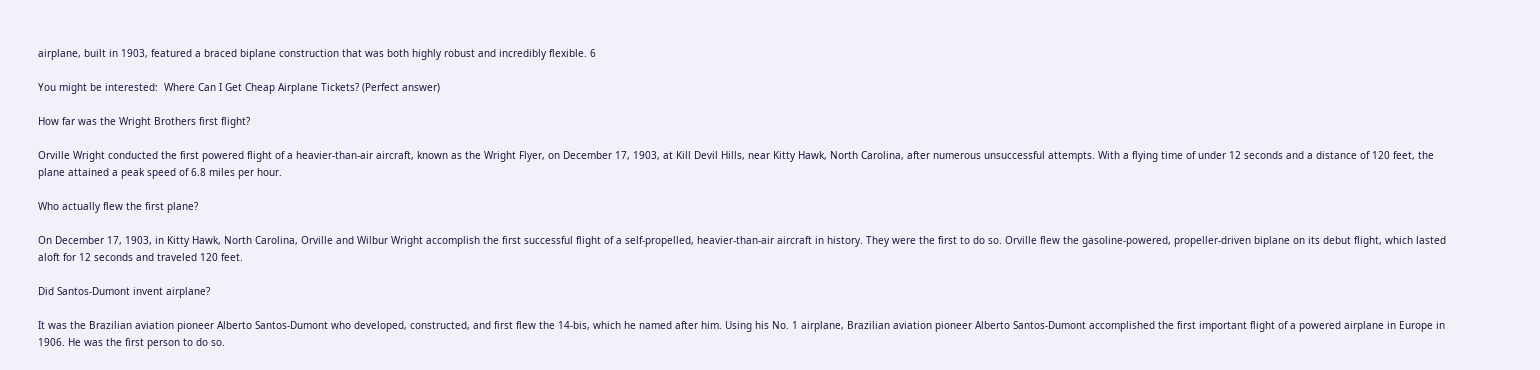airplane, built in 1903, featured a braced biplane construction that was both highly robust and incredibly flexible. 6

You might be interested:  Where Can I Get Cheap Airplane Tickets? (Perfect answer)

How far was the Wright Brothers first flight?

Orville Wright conducted the first powered flight of a heavier-than-air aircraft, known as the Wright Flyer, on December 17, 1903, at Kill Devil Hills, near Kitty Hawk, North Carolina, after numerous unsuccessful attempts. With a flying time of under 12 seconds and a distance of 120 feet, the plane attained a peak speed of 6.8 miles per hour.

Who actually flew the first plane?

On December 17, 1903, in Kitty Hawk, North Carolina, Orville and Wilbur Wright accomplish the first successful flight of a self-propelled, heavier-than-air aircraft in history. They were the first to do so. Orville flew the gasoline-powered, propeller-driven biplane on its debut flight, which lasted aloft for 12 seconds and traveled 120 feet.

Did Santos-Dumont invent airplane?

It was the Brazilian aviation pioneer Alberto Santos-Dumont who developed, constructed, and first flew the 14-bis, which he named after him. Using his No. 1 airplane, Brazilian aviation pioneer Alberto Santos-Dumont accomplished the first important flight of a powered airplane in Europe in 1906. He was the first person to do so.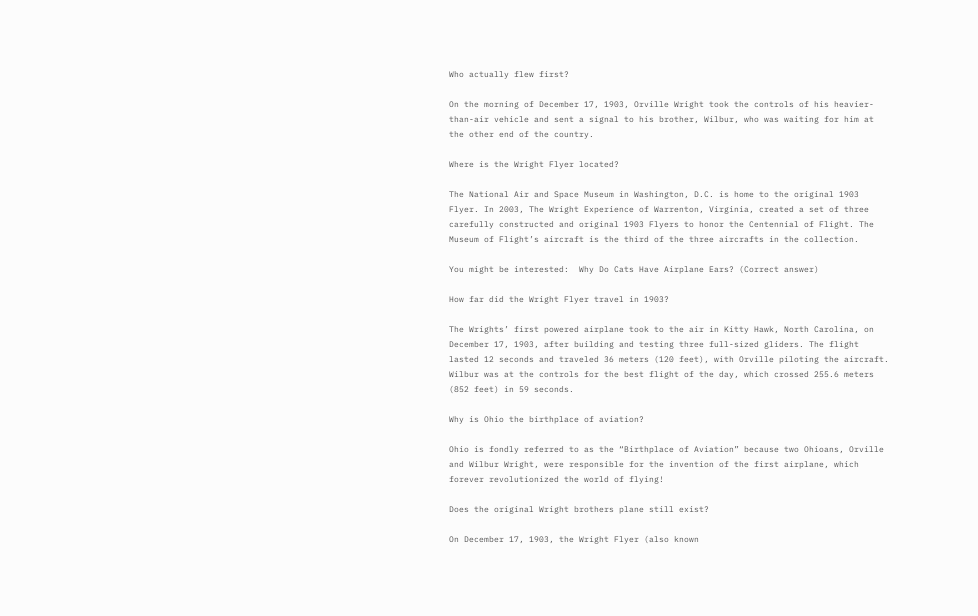Who actually flew first?

On the morning of December 17, 1903, Orville Wright took the controls of his heavier-than-air vehicle and sent a signal to his brother, Wilbur, who was waiting for him at the other end of the country.

Where is the Wright Flyer located?

The National Air and Space Museum in Washington, D.C. is home to the original 1903 Flyer. In 2003, The Wright Experience of Warrenton, Virginia, created a set of three carefully constructed and original 1903 Flyers to honor the Centennial of Flight. The Museum of Flight’s aircraft is the third of the three aircrafts in the collection.

You might be interested:  Why Do Cats Have Airplane Ears? (Correct answer)

How far did the Wright Flyer travel in 1903?

The Wrights’ first powered airplane took to the air in Kitty Hawk, North Carolina, on December 17, 1903, after building and testing three full-sized gliders. The flight lasted 12 seconds and traveled 36 meters (120 feet), with Orville piloting the aircraft. Wilbur was at the controls for the best flight of the day, which crossed 255.6 meters (852 feet) in 59 seconds.

Why is Ohio the birthplace of aviation?

Ohio is fondly referred to as the “Birthplace of Aviation” because two Ohioans, Orville and Wilbur Wright, were responsible for the invention of the first airplane, which forever revolutionized the world of flying!

Does the original Wright brothers plane still exist?

On December 17, 1903, the Wright Flyer (also known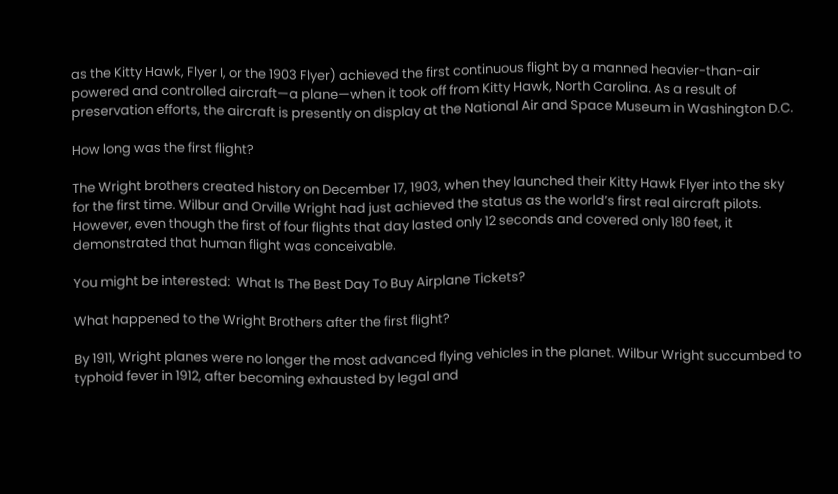as the Kitty Hawk, Flyer I, or the 1903 Flyer) achieved the first continuous flight by a manned heavier-than-air powered and controlled aircraft—a plane—when it took off from Kitty Hawk, North Carolina. As a result of preservation efforts, the aircraft is presently on display at the National Air and Space Museum in Washington D.C.

How long was the first flight?

The Wright brothers created history on December 17, 1903, when they launched their Kitty Hawk Flyer into the sky for the first time. Wilbur and Orville Wright had just achieved the status as the world’s first real aircraft pilots. However, even though the first of four flights that day lasted only 12 seconds and covered only 180 feet, it demonstrated that human flight was conceivable.

You might be interested:  What Is The Best Day To Buy Airplane Tickets?

What happened to the Wright Brothers after the first flight?

By 1911, Wright planes were no longer the most advanced flying vehicles in the planet. Wilbur Wright succumbed to typhoid fever in 1912, after becoming exhausted by legal and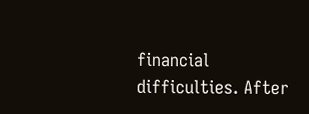financial difficulties. After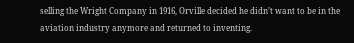selling the Wright Company in 1916, Orville decided he didn’t want to be in the aviation industry anymore and returned to inventing.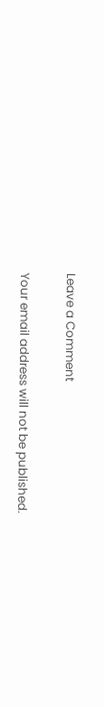Leave a Comment

Your email address will not be published.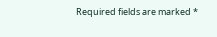Required fields are marked *